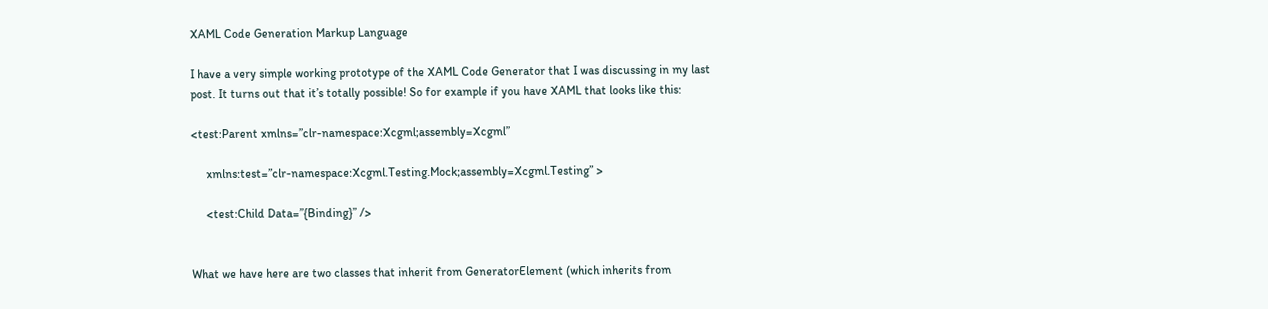XAML Code Generation Markup Language

I have a very simple working prototype of the XAML Code Generator that I was discussing in my last post. It turns out that it’s totally possible! So for example if you have XAML that looks like this:

<test:Parent xmlns=”clr-namespace:Xcgml;assembly=Xcgml”

     xmlns:test=”clr-namespace:Xcgml.Testing.Mock;assembly=Xcgml.Testing” >

     <test:Child Data=”{Binding}” />


What we have here are two classes that inherit from GeneratorElement (which inherits from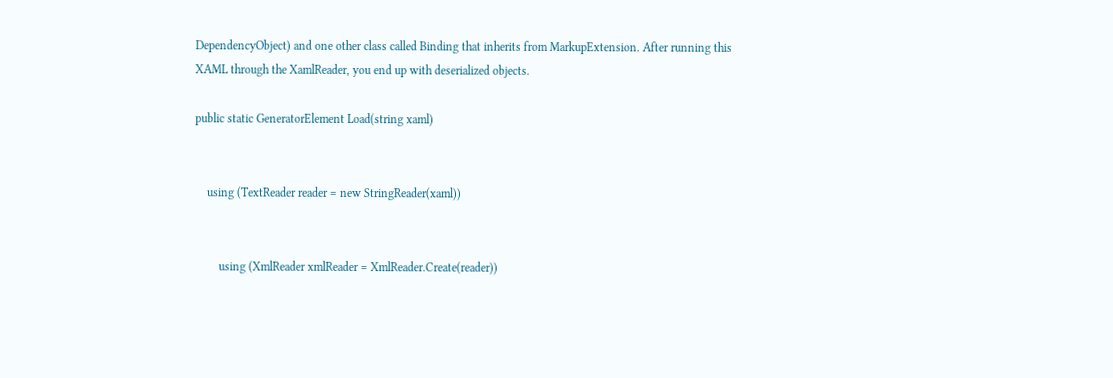DependencyObject) and one other class called Binding that inherits from MarkupExtension. After running this XAML through the XamlReader, you end up with deserialized objects.

public static GeneratorElement Load(string xaml)


    using (TextReader reader = new StringReader(xaml))


        using (XmlReader xmlReader = XmlReader.Create(reader))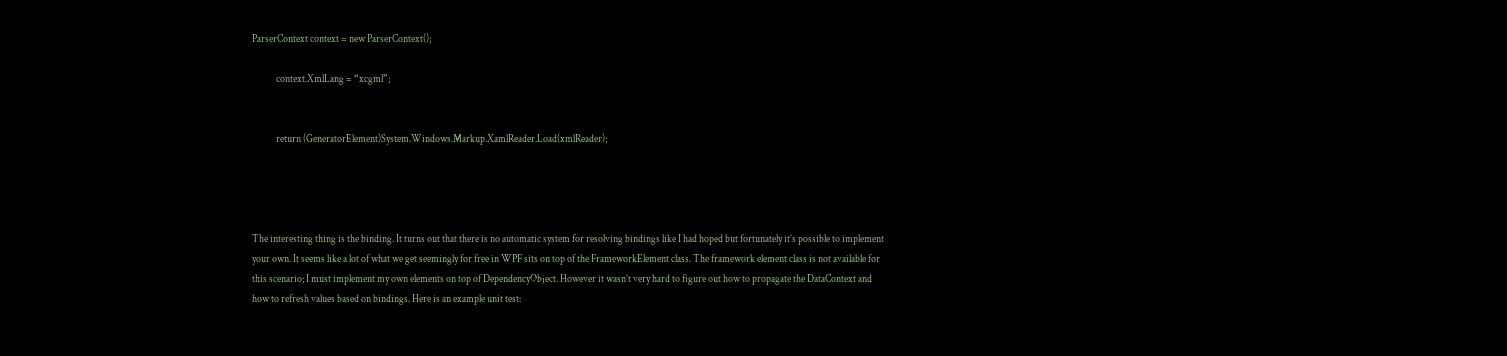ParserContext context = new ParserContext();

            context.XmlLang = “xcgml”;


            return (GeneratorElement)System.Windows.Markup.XamlReader.Load(xmlReader);




The interesting thing is the binding. It turns out that there is no automatic system for resolving bindings like I had hoped but fortunately it’s possible to implement your own. It seems like a lot of what we get seemingly for free in WPF sits on top of the FrameworkElement class. The framework element class is not available for this scenario; I must implement my own elements on top of DependencyObject. However it wasn’t very hard to figure out how to propagate the DataContext and how to refresh values based on bindings. Here is an example unit test: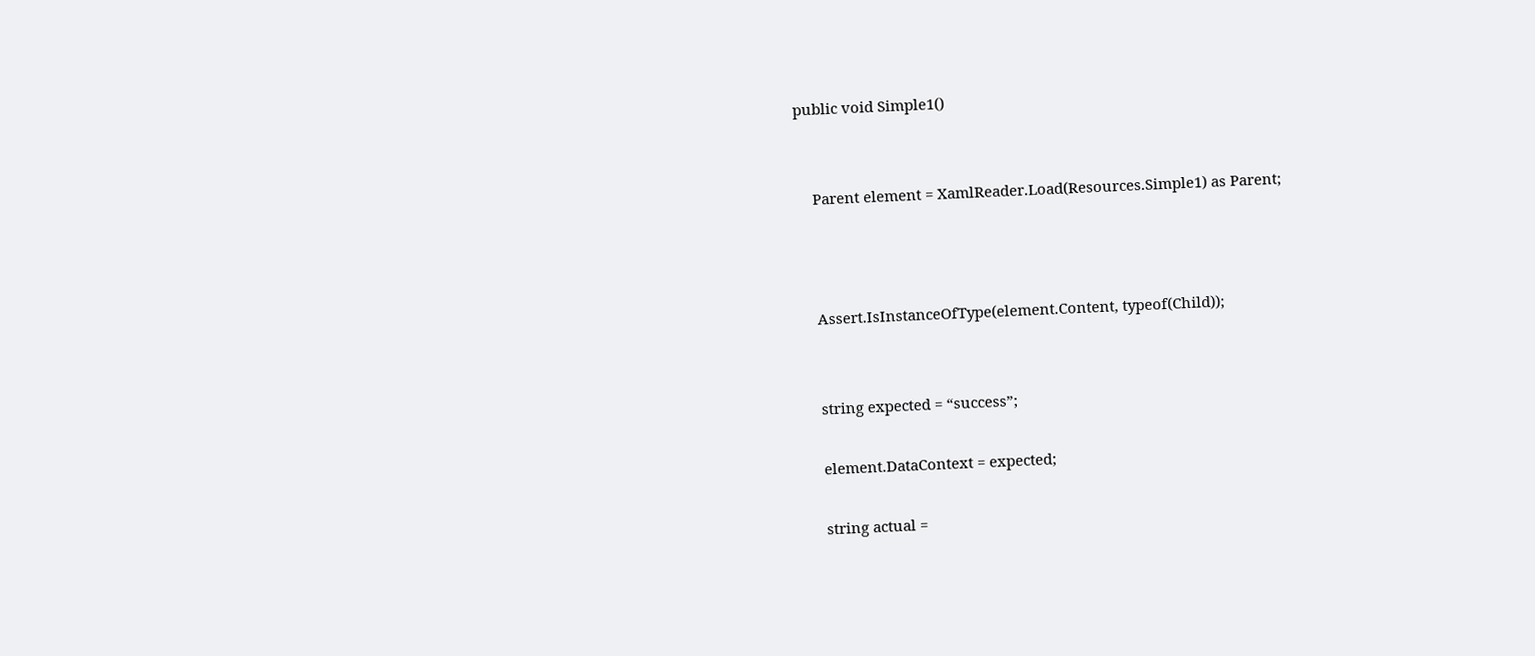public void Simple1()


    Parent element = XamlReader.Load(Resources.Simple1) as Parent;



    Assert.IsInstanceOfType(element.Content, typeof(Child));


    string expected = “success”;

    element.DataContext = expected;

    string actual =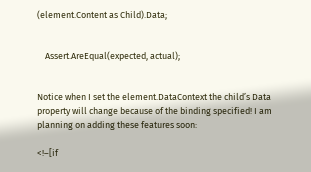(element.Content as Child).Data;


    Assert.AreEqual(expected, actual);


Notice when I set the element.DataContext the child’s Data property will change because of the binding specified! I am planning on adding these features soon:

<!–[if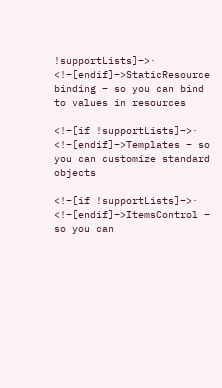!supportLists]–>·         <!–[endif]–>StaticResource binding – so you can bind to values in resources

<!–[if !supportLists]–>·         <!–[endif]–>Templates – so you can customize standard objects

<!–[if !supportLists]–>·         <!–[endif]–>ItemsControl – so you can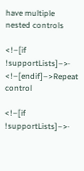have multiple nested controls

<!–[if !supportLists]–>·         <!–[endif]–>Repeat control

<!–[if !supportLists]–>·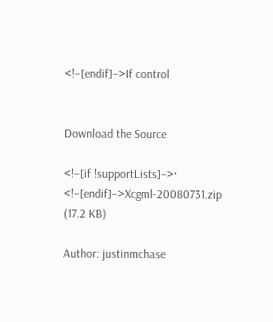<!–[endif]–>If control


Download the Source

<!–[if !supportLists]–>·         <!–[endif]–>Xcgml-20080731.zip (17.2 KB)

Author: justinmchase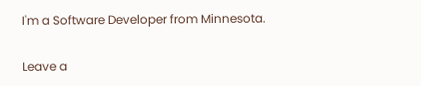I'm a Software Developer from Minnesota.

Leave a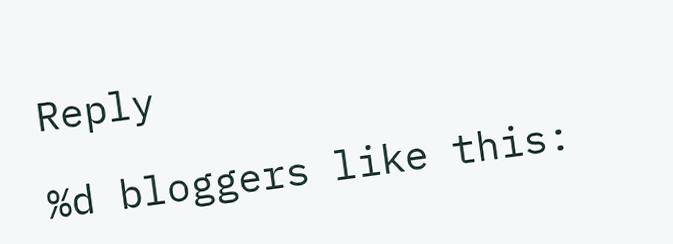Reply

%d bloggers like this: